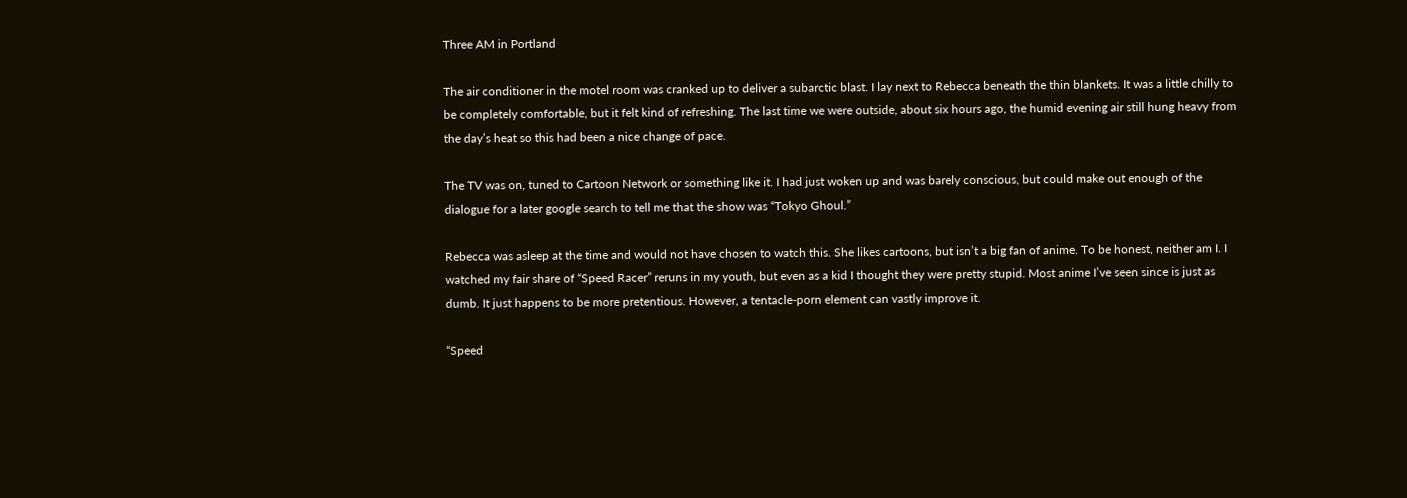Three AM in Portland

The air conditioner in the motel room was cranked up to deliver a subarctic blast. I lay next to Rebecca beneath the thin blankets. It was a little chilly to be completely comfortable, but it felt kind of refreshing. The last time we were outside, about six hours ago, the humid evening air still hung heavy from the day’s heat so this had been a nice change of pace.

The TV was on, tuned to Cartoon Network or something like it. I had just woken up and was barely conscious, but could make out enough of the dialogue for a later google search to tell me that the show was “Tokyo Ghoul.”

Rebecca was asleep at the time and would not have chosen to watch this. She likes cartoons, but isn’t a big fan of anime. To be honest, neither am I. I watched my fair share of “Speed Racer” reruns in my youth, but even as a kid I thought they were pretty stupid. Most anime I’ve seen since is just as dumb. It just happens to be more pretentious. However, a tentacle-porn element can vastly improve it.

“Speed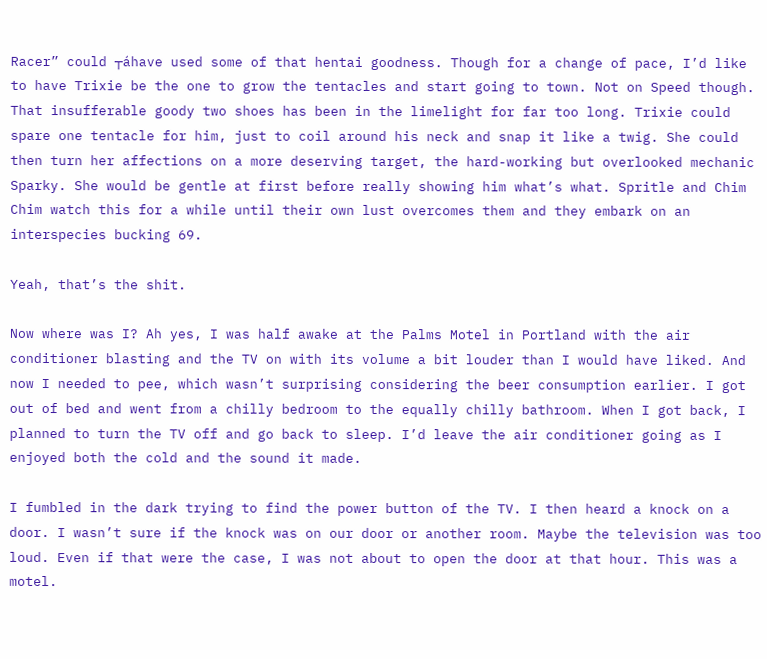Racer” could ┬áhave used some of that hentai goodness. Though for a change of pace, I’d like to have Trixie be the one to grow the tentacles and start going to town. Not on Speed though. That insufferable goody two shoes has been in the limelight for far too long. Trixie could spare one tentacle for him, just to coil around his neck and snap it like a twig. She could then turn her affections on a more deserving target, the hard-working but overlooked mechanic Sparky. She would be gentle at first before really showing him what’s what. Spritle and Chim Chim watch this for a while until their own lust overcomes them and they embark on an interspecies bucking 69.

Yeah, that’s the shit.

Now where was I? Ah yes, I was half awake at the Palms Motel in Portland with the air conditioner blasting and the TV on with its volume a bit louder than I would have liked. And now I needed to pee, which wasn’t surprising considering the beer consumption earlier. I got out of bed and went from a chilly bedroom to the equally chilly bathroom. When I got back, I planned to turn the TV off and go back to sleep. I’d leave the air conditioner going as I enjoyed both the cold and the sound it made.

I fumbled in the dark trying to find the power button of the TV. I then heard a knock on a door. I wasn’t sure if the knock was on our door or another room. Maybe the television was too loud. Even if that were the case, I was not about to open the door at that hour. This was a motel.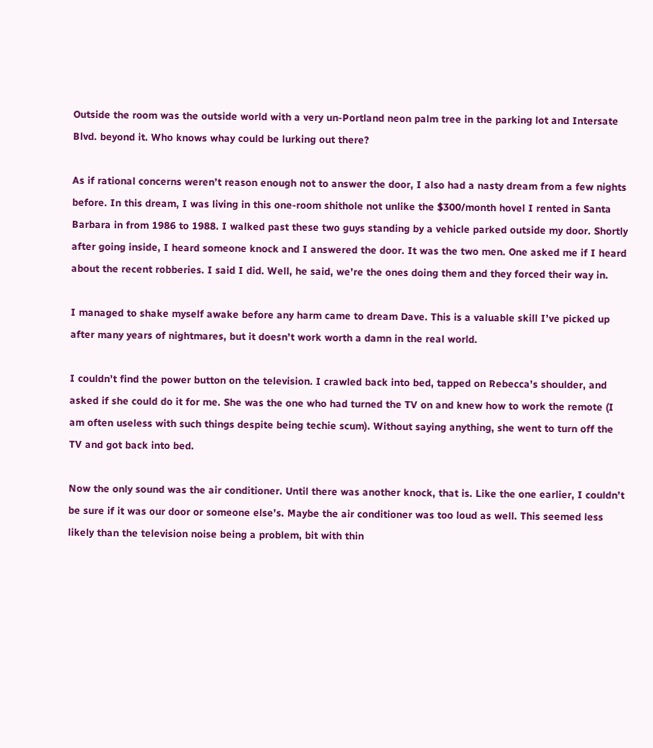Outside the room was the outside world with a very un-Portland neon palm tree in the parking lot and Intersate Blvd. beyond it. Who knows whay could be lurking out there?

As if rational concerns weren’t reason enough not to answer the door, I also had a nasty dream from a few nights before. In this dream, I was living in this one-room shithole not unlike the $300/month hovel I rented in Santa Barbara in from 1986 to 1988. I walked past these two guys standing by a vehicle parked outside my door. Shortly after going inside, I heard someone knock and I answered the door. It was the two men. One asked me if I heard about the recent robberies. I said I did. Well, he said, we’re the ones doing them and they forced their way in.

I managed to shake myself awake before any harm came to dream Dave. This is a valuable skill I’ve picked up after many years of nightmares, but it doesn’t work worth a damn in the real world.

I couldn’t find the power button on the television. I crawled back into bed, tapped on Rebecca’s shoulder, and asked if she could do it for me. She was the one who had turned the TV on and knew how to work the remote (I am often useless with such things despite being techie scum). Without saying anything, she went to turn off the TV and got back into bed.

Now the only sound was the air conditioner. Until there was another knock, that is. Like the one earlier, I couldn’t be sure if it was our door or someone else’s. Maybe the air conditioner was too loud as well. This seemed less likely than the television noise being a problem, bit with thin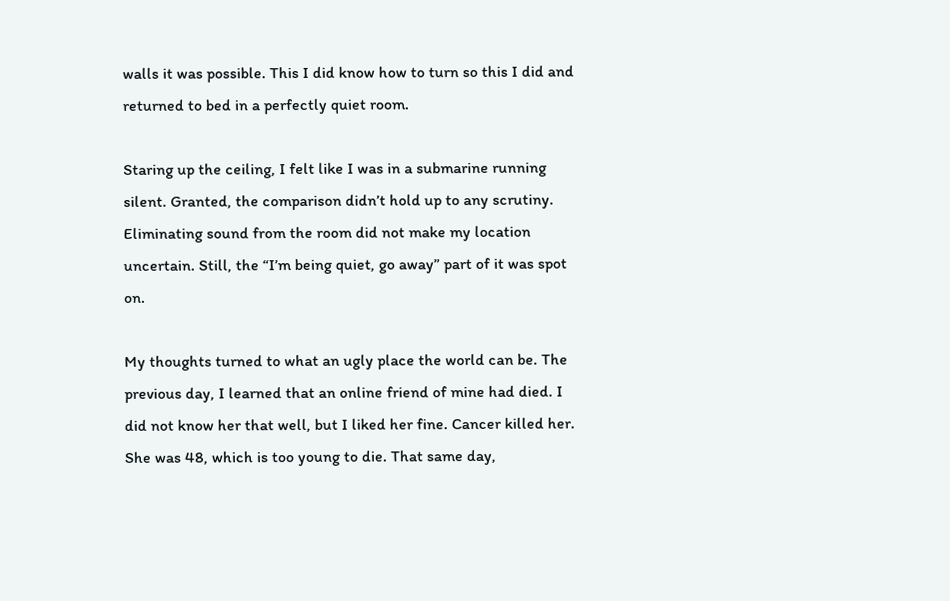walls it was possible. This I did know how to turn so this I did and returned to bed in a perfectly quiet room.

Staring up the ceiling, I felt like I was in a submarine running silent. Granted, the comparison didn’t hold up to any scrutiny. Eliminating sound from the room did not make my location uncertain. Still, the “I’m being quiet, go away” part of it was spot on.

My thoughts turned to what an ugly place the world can be. The previous day, I learned that an online friend of mine had died. I did not know her that well, but I liked her fine. Cancer killed her. She was 48, which is too young to die. That same day,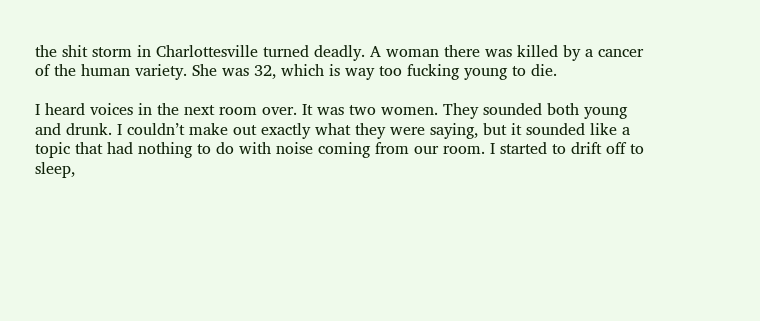the shit storm in Charlottesville turned deadly. A woman there was killed by a cancer of the human variety. She was 32, which is way too fucking young to die.

I heard voices in the next room over. It was two women. They sounded both young and drunk. I couldn’t make out exactly what they were saying, but it sounded like a topic that had nothing to do with noise coming from our room. I started to drift off to sleep,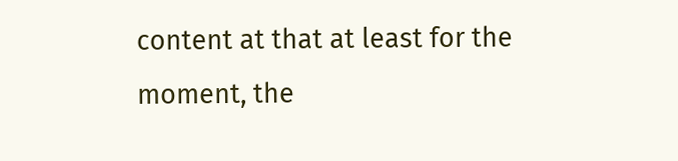content at that at least for the moment, the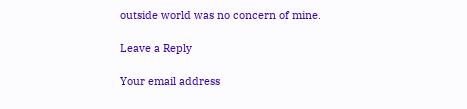outside world was no concern of mine.

Leave a Reply

Your email address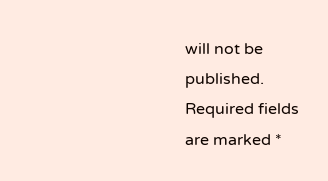will not be published. Required fields are marked *